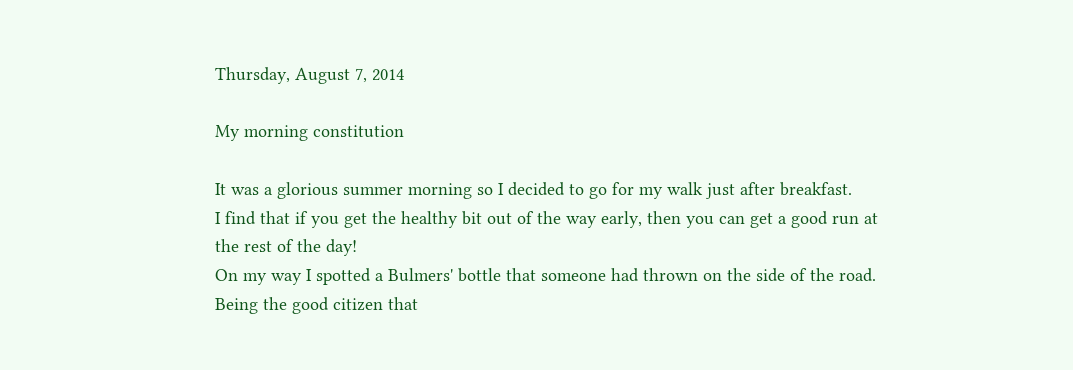Thursday, August 7, 2014

My morning constitution

It was a glorious summer morning so I decided to go for my walk just after breakfast.
I find that if you get the healthy bit out of the way early, then you can get a good run at the rest of the day!
On my way I spotted a Bulmers' bottle that someone had thrown on the side of the road. Being the good citizen that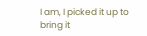I am, I picked it up to bring it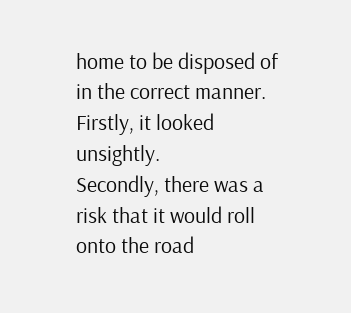home to be disposed of in the correct manner.
Firstly, it looked unsightly.
Secondly, there was a risk that it would roll onto the road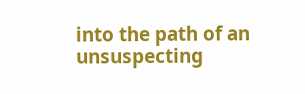into the path of an unsuspecting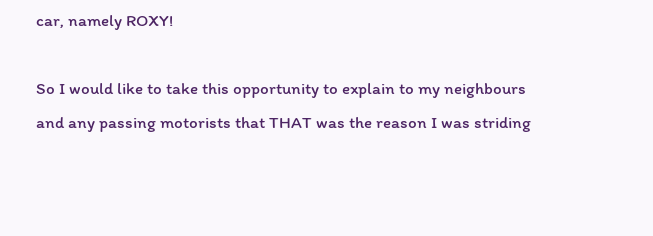car, namely ROXY!

So I would like to take this opportunity to explain to my neighbours and any passing motorists that THAT was the reason I was striding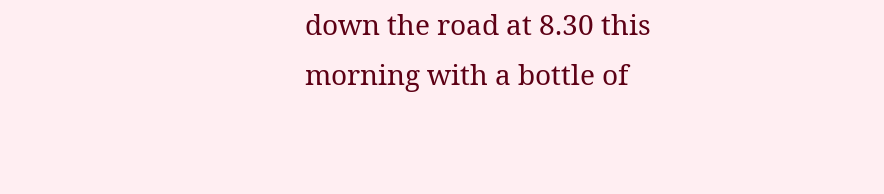down the road at 8.30 this morning with a bottle of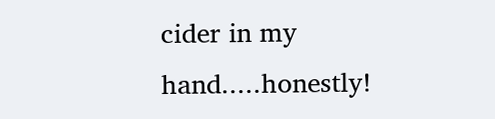cider in my hand.....honestly!